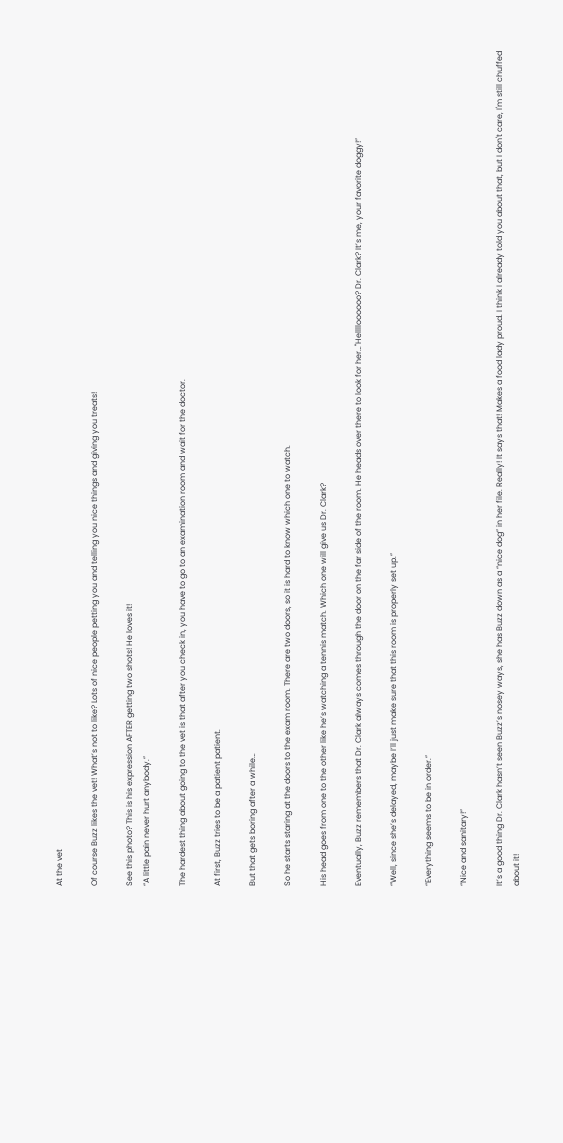At the vet

Of course Buzz likes the vet! What’s not to like? Lots of nice people petting you and telling you nice things and giving you treats!

See this photo? This is his expression AFTER getting two shots! He loves it!
“A little pain never hurt anybody.”

The hardest thing about going to the vet is that after you check in, you have to go to an examination room and wait for the doctor.

At first, Buzz tries to be a patient patient.

But that gets boring after a while…

So he starts staring at the doors to the exam room. There are two doors, so it is hard to know which one to watch.

His head goes from one to the other like he’s watching a tennis match. Which one will give us Dr. Clark?

Eventually, Buzz remembers that Dr. Clark always comes through the door on the far side of the room. He heads over there to look for her…"Helllloooooo? Dr. Clark? It’s me, your favorite doggy!”

“Well, since she’s delayed, maybe I’ll just make sure that this room is properly set up.”

“Everything seems to be in order.”

“Nice and sanitary!”

It’s a good thing Dr. Clark hasn’t seen Buzz’s nosey ways, she has Buzz down as a “nice dog” in her file. Really! It says that! Makes a food lady proud. I think I already told you about that, but I don't care, I'm still chuffed about it!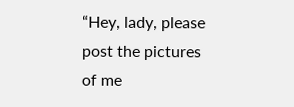“Hey, lady, please post the pictures of me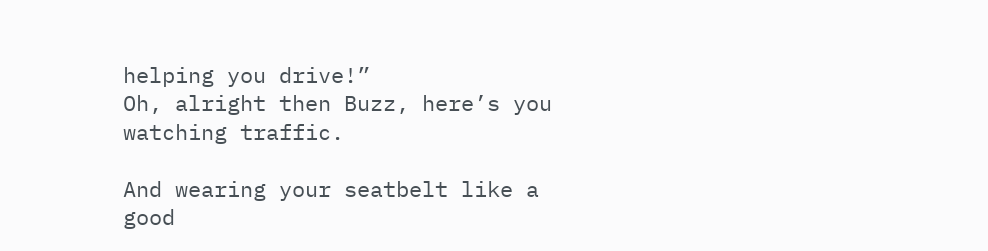helping you drive!”
Oh, alright then Buzz, here’s you watching traffic.

And wearing your seatbelt like a good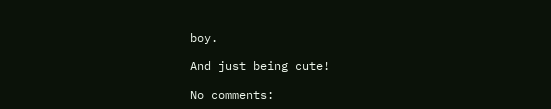boy.

And just being cute!

No comments: